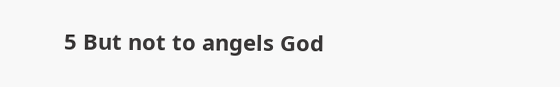5 But not to angels God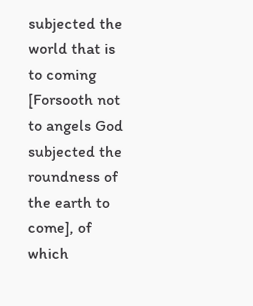subjected the world that is to coming [Forsooth not to angels God subjected the roundness of the earth to come], of which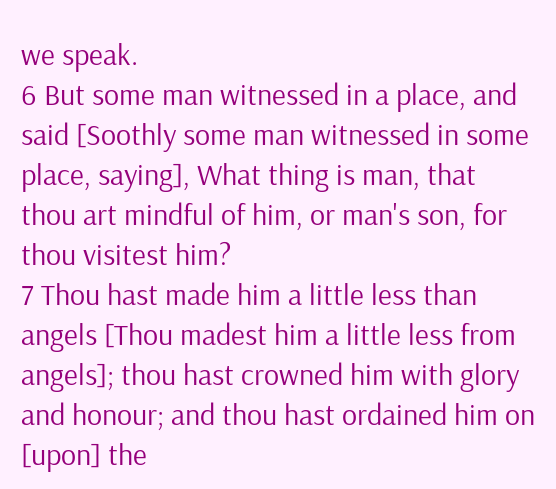we speak.
6 But some man witnessed in a place, and said [Soothly some man witnessed in some place, saying], What thing is man, that thou art mindful of him, or man's son, for thou visitest him?
7 Thou hast made him a little less than angels [Thou madest him a little less from angels]; thou hast crowned him with glory and honour; and thou hast ordained him on [upon] the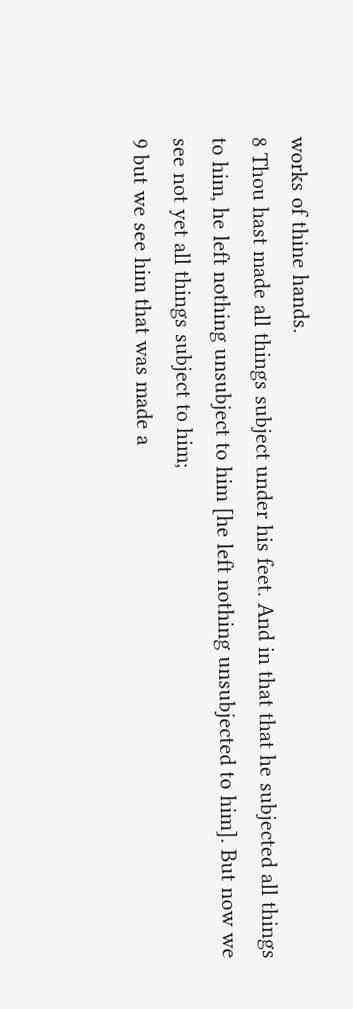works of thine hands.
8 Thou hast made all things subject under his feet. And in that that he subjected all things to him, he left nothing unsubject to him [he left nothing unsubjected to him]. But now we see not yet all things subject to him;
9 but we see him that was made a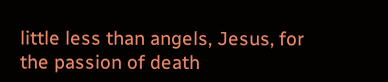little less than angels, Jesus, for the passion of death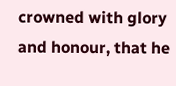crowned with glory and honour, that he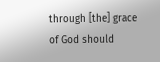through [the] grace of God should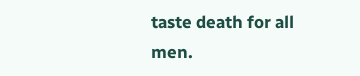taste death for all men.